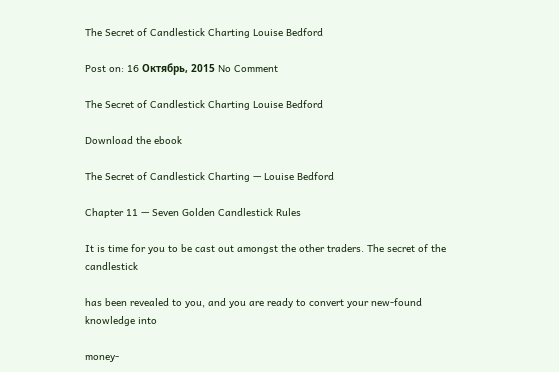The Secret of Candlestick Charting Louise Bedford

Post on: 16 Октябрь, 2015 No Comment

The Secret of Candlestick Charting Louise Bedford

Download the ebook

The Secret of Candlestick Charting — Louise Bedford

Chapter 11 — Seven Golden Candlestick Rules

It is time for you to be cast out amongst the other traders. The secret of the candlestick

has been revealed to you, and you are ready to convert your new-found knowledge into

money-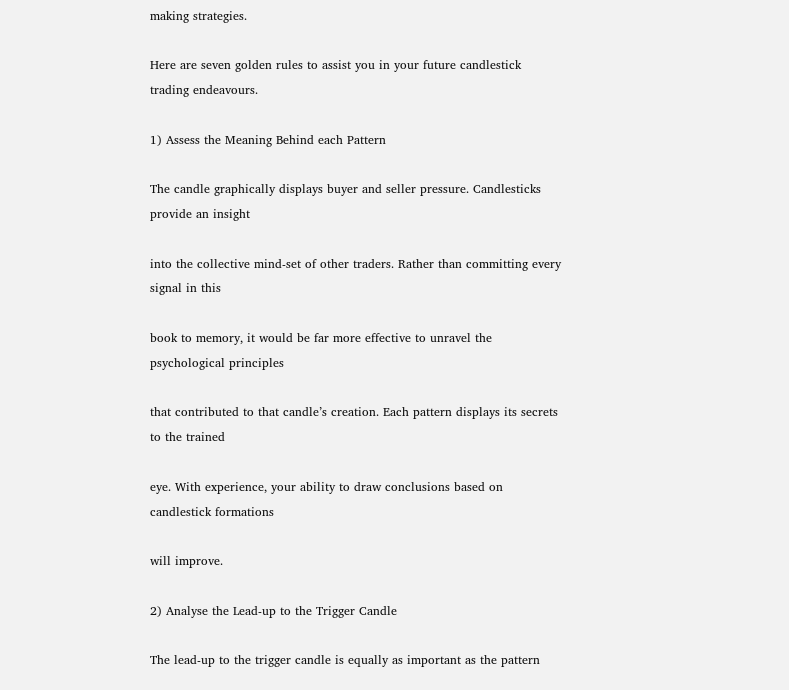making strategies.

Here are seven golden rules to assist you in your future candlestick trading endeavours.

1) Assess the Meaning Behind each Pattern

The candle graphically displays buyer and seller pressure. Candlesticks provide an insight

into the collective mind-set of other traders. Rather than committing every signal in this

book to memory, it would be far more effective to unravel the psychological principles

that contributed to that candle’s creation. Each pattern displays its secrets to the trained

eye. With experience, your ability to draw conclusions based on candlestick formations

will improve.

2) Analyse the Lead-up to the Trigger Candle

The lead-up to the trigger candle is equally as important as the pattern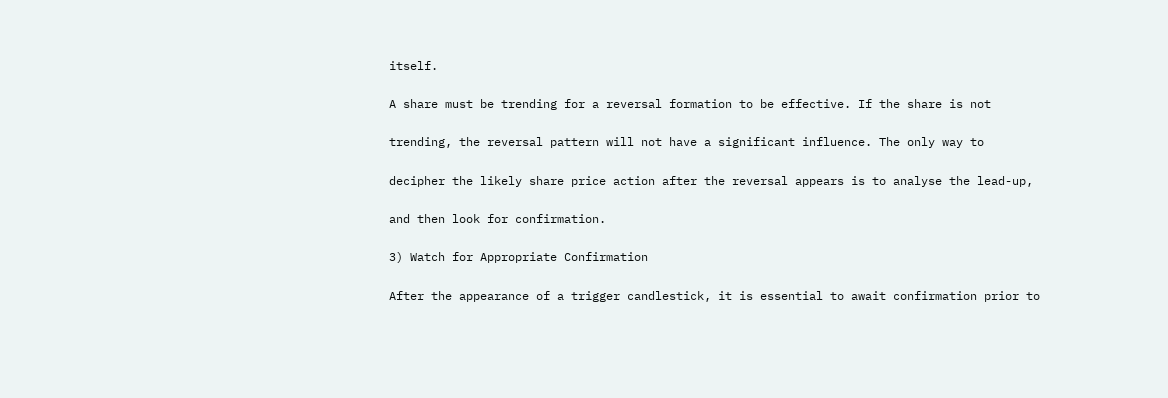itself.

A share must be trending for a reversal formation to be effective. If the share is not

trending, the reversal pattern will not have a significant influence. The only way to

decipher the likely share price action after the reversal appears is to analyse the lead-up,

and then look for confirmation.

3) Watch for Appropriate Confirmation

After the appearance of a trigger candlestick, it is essential to await confirmation prior to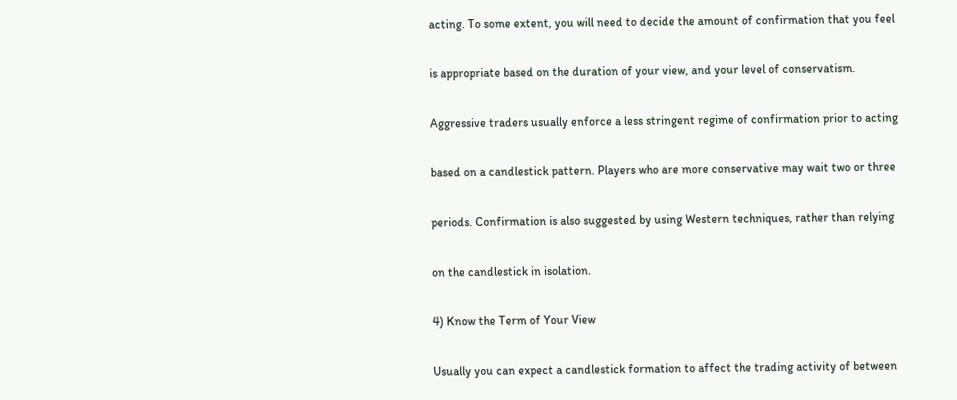acting. To some extent, you will need to decide the amount of confirmation that you feel

is appropriate based on the duration of your view, and your level of conservatism.

Aggressive traders usually enforce a less stringent regime of confirmation prior to acting

based on a candlestick pattern. Players who are more conservative may wait two or three

periods. Confirmation is also suggested by using Western techniques, rather than relying

on the candlestick in isolation.

4) Know the Term of Your View

Usually you can expect a candlestick formation to affect the trading activity of between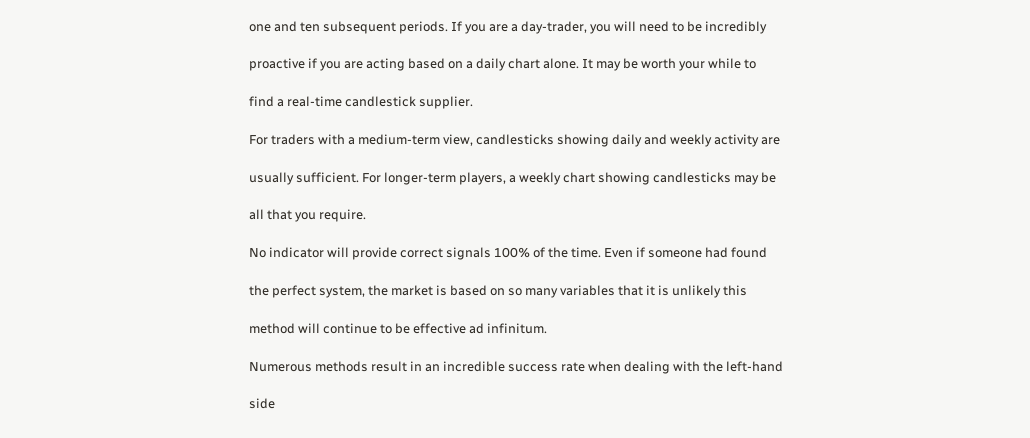one and ten subsequent periods. If you are a day-trader, you will need to be incredibly

proactive if you are acting based on a daily chart alone. It may be worth your while to

find a real-time candlestick supplier.

For traders with a medium-term view, candlesticks showing daily and weekly activity are

usually sufficient. For longer-term players, a weekly chart showing candlesticks may be

all that you require.

No indicator will provide correct signals 100% of the time. Even if someone had found

the perfect system, the market is based on so many variables that it is unlikely this

method will continue to be effective ad infinitum.

Numerous methods result in an incredible success rate when dealing with the left-hand

side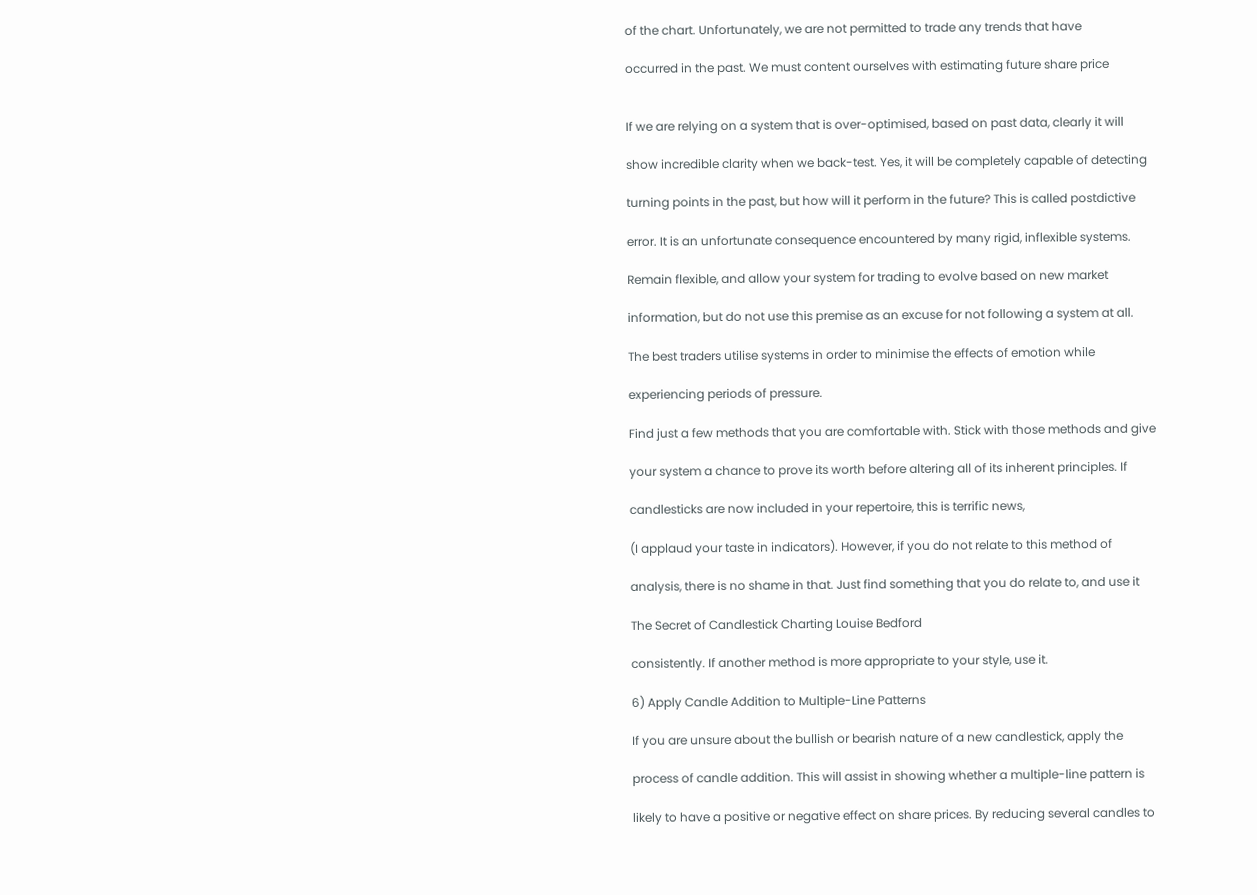of the chart. Unfortunately, we are not permitted to trade any trends that have

occurred in the past. We must content ourselves with estimating future share price


If we are relying on a system that is over-optimised, based on past data, clearly it will

show incredible clarity when we back-test. Yes, it will be completely capable of detecting

turning points in the past, but how will it perform in the future? This is called postdictive

error. It is an unfortunate consequence encountered by many rigid, inflexible systems.

Remain flexible, and allow your system for trading to evolve based on new market

information, but do not use this premise as an excuse for not following a system at all.

The best traders utilise systems in order to minimise the effects of emotion while

experiencing periods of pressure.

Find just a few methods that you are comfortable with. Stick with those methods and give

your system a chance to prove its worth before altering all of its inherent principles. If

candlesticks are now included in your repertoire, this is terrific news,

(I applaud your taste in indicators). However, if you do not relate to this method of

analysis, there is no shame in that. Just find something that you do relate to, and use it

The Secret of Candlestick Charting Louise Bedford

consistently. If another method is more appropriate to your style, use it.

6) Apply Candle Addition to Multiple-Line Patterns

If you are unsure about the bullish or bearish nature of a new candlestick, apply the

process of candle addition. This will assist in showing whether a multiple-line pattern is

likely to have a positive or negative effect on share prices. By reducing several candles to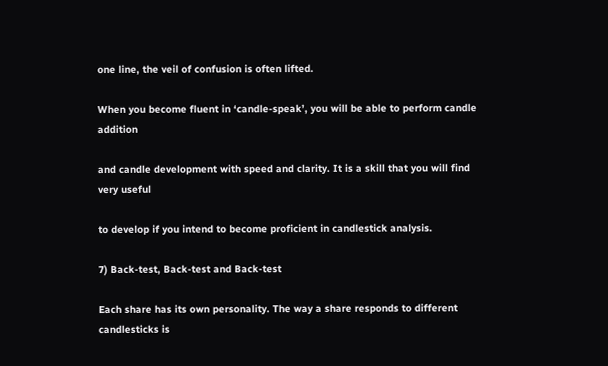one line, the veil of confusion is often lifted.

When you become fluent in ‘candle-speak’, you will be able to perform candle addition

and candle development with speed and clarity. It is a skill that you will find very useful

to develop if you intend to become proficient in candlestick analysis.

7) Back-test, Back-test and Back-test

Each share has its own personality. The way a share responds to different candlesticks is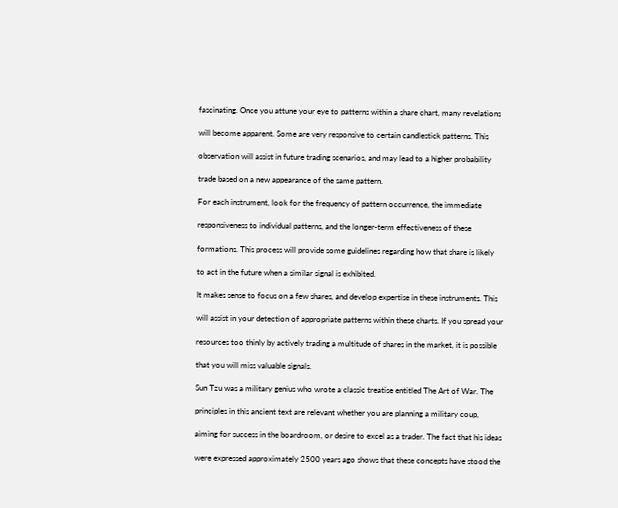fascinating. Once you attune your eye to patterns within a share chart, many revelations

will become apparent. Some are very responsive to certain candlestick patterns. This

observation will assist in future trading scenarios, and may lead to a higher probability

trade based on a new appearance of the same pattern.

For each instrument, look for the frequency of pattern occurrence, the immediate

responsiveness to individual patterns, and the longer-term effectiveness of these

formations. This process will provide some guidelines regarding how that share is likely

to act in the future when a similar signal is exhibited.

It makes sense to focus on a few shares, and develop expertise in these instruments. This

will assist in your detection of appropriate patterns within these charts. If you spread your

resources too thinly by actively trading a multitude of shares in the market, it is possible

that you will miss valuable signals.

Sun Tzu was a military genius who wrote a classic treatise entitled The Art of War. The

principles in this ancient text are relevant whether you are planning a military coup,

aiming for success in the boardroom, or desire to excel as a trader. The fact that his ideas

were expressed approximately 2500 years ago shows that these concepts have stood the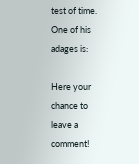test of time. One of his adages is:

Here your chance to leave a comment!